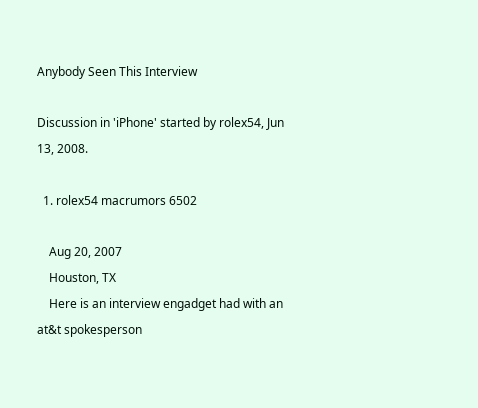Anybody Seen This Interview

Discussion in 'iPhone' started by rolex54, Jun 13, 2008.

  1. rolex54 macrumors 6502

    Aug 20, 2007
    Houston, TX
    Here is an interview engadget had with an at&t spokesperson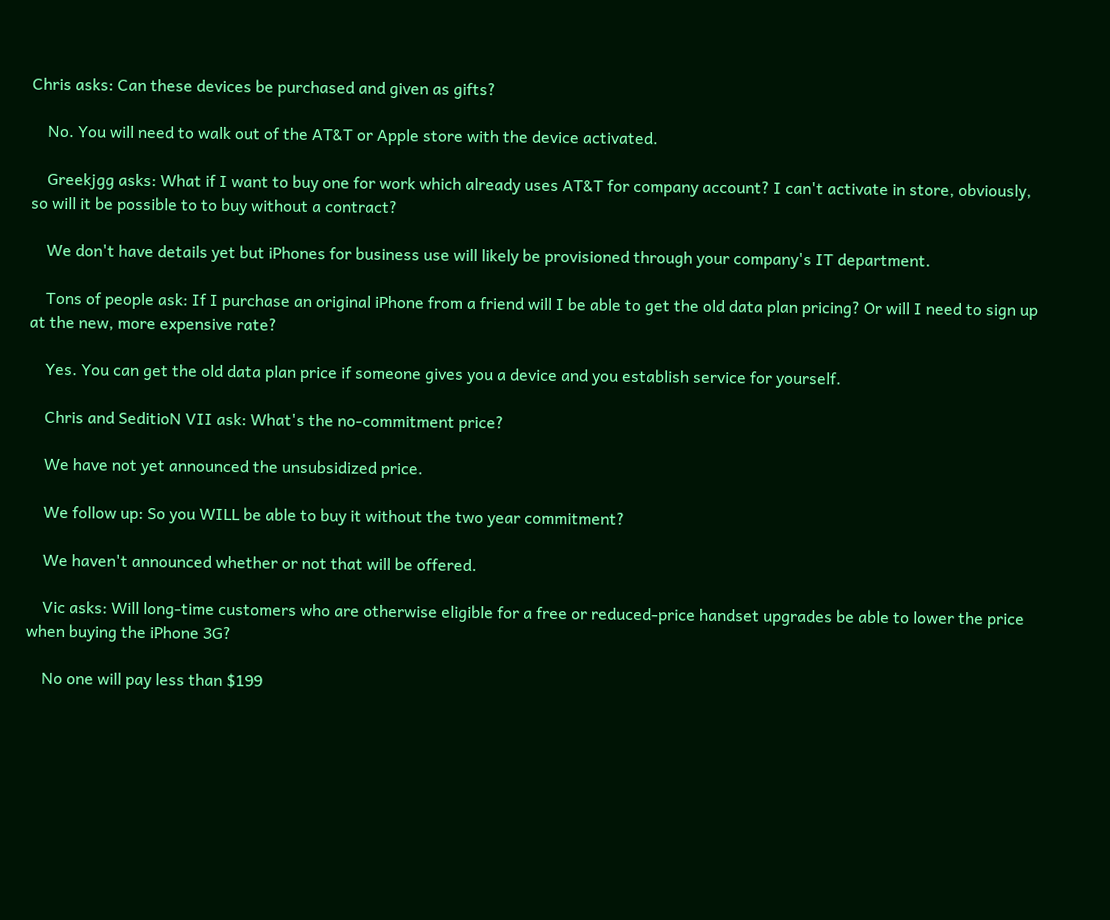Chris asks: Can these devices be purchased and given as gifts?

    No. You will need to walk out of the AT&T or Apple store with the device activated.

    Greekjgg asks: What if I want to buy one for work which already uses AT&T for company account? I can't activate in store, obviously, so will it be possible to to buy without a contract?

    We don't have details yet but iPhones for business use will likely be provisioned through your company's IT department.

    Tons of people ask: If I purchase an original iPhone from a friend will I be able to get the old data plan pricing? Or will I need to sign up at the new, more expensive rate?

    Yes. You can get the old data plan price if someone gives you a device and you establish service for yourself.

    Chris and SeditioN VII ask: What's the no-commitment price?

    We have not yet announced the unsubsidized price.

    We follow up: So you WILL be able to buy it without the two year commitment?

    We haven't announced whether or not that will be offered.

    Vic asks: Will long-time customers who are otherwise eligible for a free or reduced-price handset upgrades be able to lower the price when buying the iPhone 3G?

    No one will pay less than $199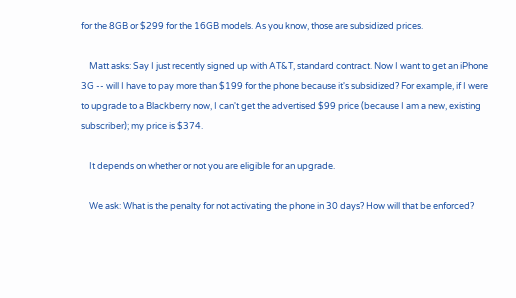for the 8GB or $299 for the 16GB models. As you know, those are subsidized prices.

    Matt asks: Say I just recently signed up with AT&T, standard contract. Now I want to get an iPhone 3G -- will I have to pay more than $199 for the phone because it's subsidized? For example, if I were to upgrade to a Blackberry now, I can't get the advertised $99 price (because I am a new, existing subscriber); my price is $374.

    It depends on whether or not you are eligible for an upgrade.

    We ask: What is the penalty for not activating the phone in 30 days? How will that be enforced?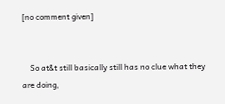[no comment given]


    So at&t still basically still has no clue what they are doing,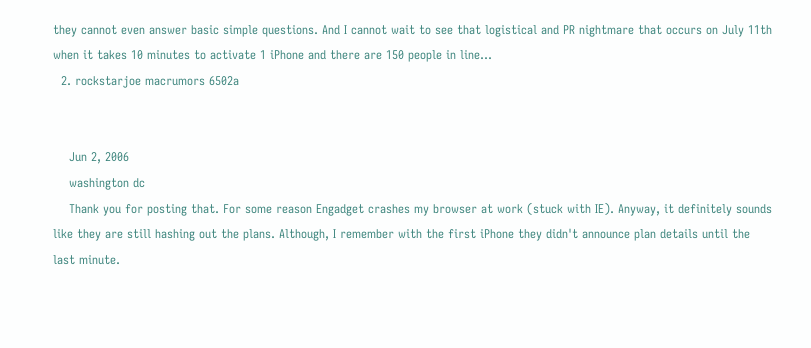they cannot even answer basic simple questions. And I cannot wait to see that logistical and PR nightmare that occurs on July 11th when it takes 10 minutes to activate 1 iPhone and there are 150 people in line...
  2. rockstarjoe macrumors 6502a


    Jun 2, 2006
    washington dc
    Thank you for posting that. For some reason Engadget crashes my browser at work (stuck with IE). Anyway, it definitely sounds like they are still hashing out the plans. Although, I remember with the first iPhone they didn't announce plan details until the last minute.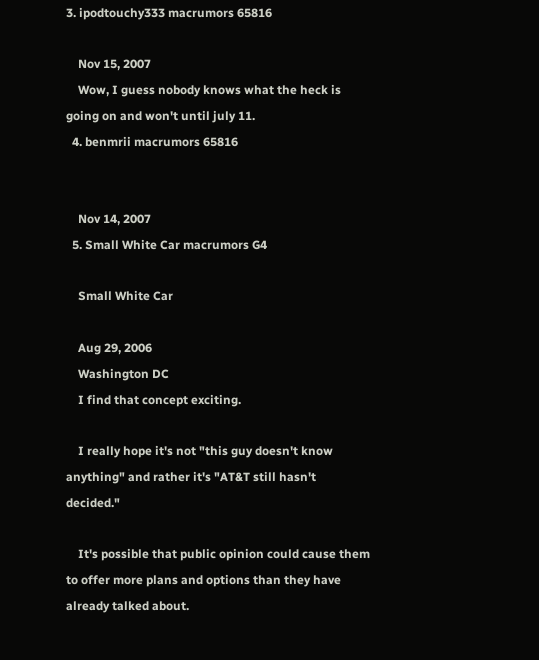3. ipodtouchy333 macrumors 65816

    Nov 15, 2007
    Wow, I guess nobody knows what the heck is going on and won't until july 11.
  4. benmrii macrumors 65816


    Nov 14, 2007
  5. Small White Car macrumors G4

    Small White Car

    Aug 29, 2006
    Washington DC
    I find that concept exciting.

    I really hope it's not "this guy doesn't know anything" and rather it's "AT&T still hasn't decided."

    It's possible that public opinion could cause them to offer more plans and options than they have already talked about.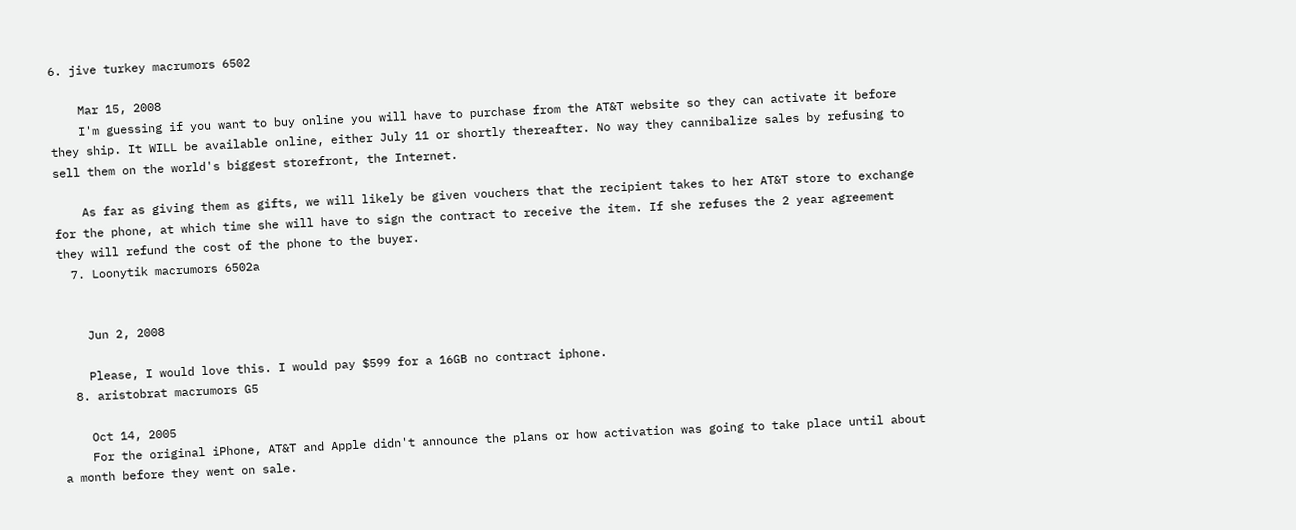6. jive turkey macrumors 6502

    Mar 15, 2008
    I'm guessing if you want to buy online you will have to purchase from the AT&T website so they can activate it before they ship. It WILL be available online, either July 11 or shortly thereafter. No way they cannibalize sales by refusing to sell them on the world's biggest storefront, the Internet.

    As far as giving them as gifts, we will likely be given vouchers that the recipient takes to her AT&T store to exchange for the phone, at which time she will have to sign the contract to receive the item. If she refuses the 2 year agreement they will refund the cost of the phone to the buyer.
  7. Loonytik macrumors 6502a


    Jun 2, 2008

    Please, I would love this. I would pay $599 for a 16GB no contract iphone.
  8. aristobrat macrumors G5

    Oct 14, 2005
    For the original iPhone, AT&T and Apple didn't announce the plans or how activation was going to take place until about a month before they went on sale.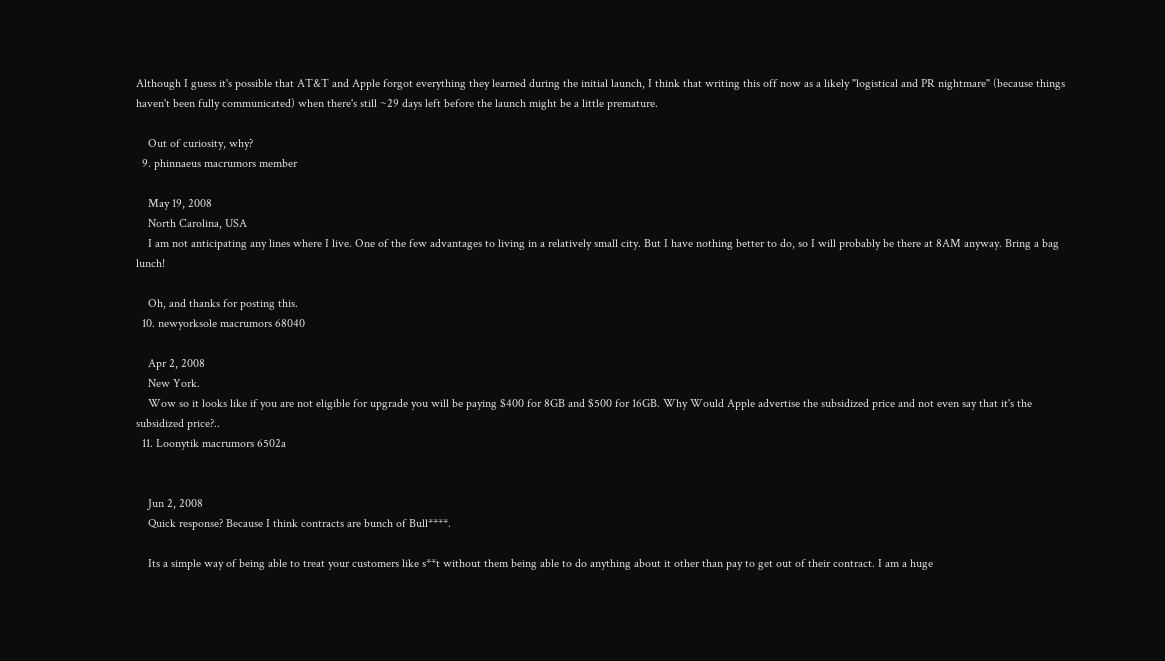Although I guess it's possible that AT&T and Apple forgot everything they learned during the initial launch, I think that writing this off now as a likely "logistical and PR nightmare" (because things haven't been fully communicated) when there's still ~29 days left before the launch might be a little premature.

    Out of curiosity, why?
  9. phinnaeus macrumors member

    May 19, 2008
    North Carolina, USA
    I am not anticipating any lines where I live. One of the few advantages to living in a relatively small city. But I have nothing better to do, so I will probably be there at 8AM anyway. Bring a bag lunch!

    Oh, and thanks for posting this.
  10. newyorksole macrumors 68040

    Apr 2, 2008
    New York.
    Wow so it looks like if you are not eligible for upgrade you will be paying $400 for 8GB and $500 for 16GB. Why Would Apple advertise the subsidized price and not even say that it's the subsidized price?..
  11. Loonytik macrumors 6502a


    Jun 2, 2008
    Quick response? Because I think contracts are bunch of Bull****.

    Its a simple way of being able to treat your customers like s**t without them being able to do anything about it other than pay to get out of their contract. I am a huge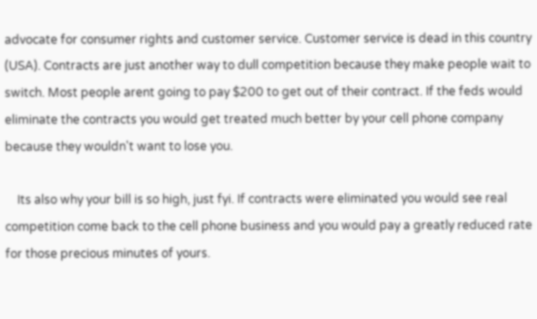advocate for consumer rights and customer service. Customer service is dead in this country (USA). Contracts are just another way to dull competition because they make people wait to switch. Most people arent going to pay $200 to get out of their contract. If the feds would eliminate the contracts you would get treated much better by your cell phone company because they wouldn't want to lose you.

    Its also why your bill is so high, just fyi. If contracts were eliminated you would see real competition come back to the cell phone business and you would pay a greatly reduced rate for those precious minutes of yours.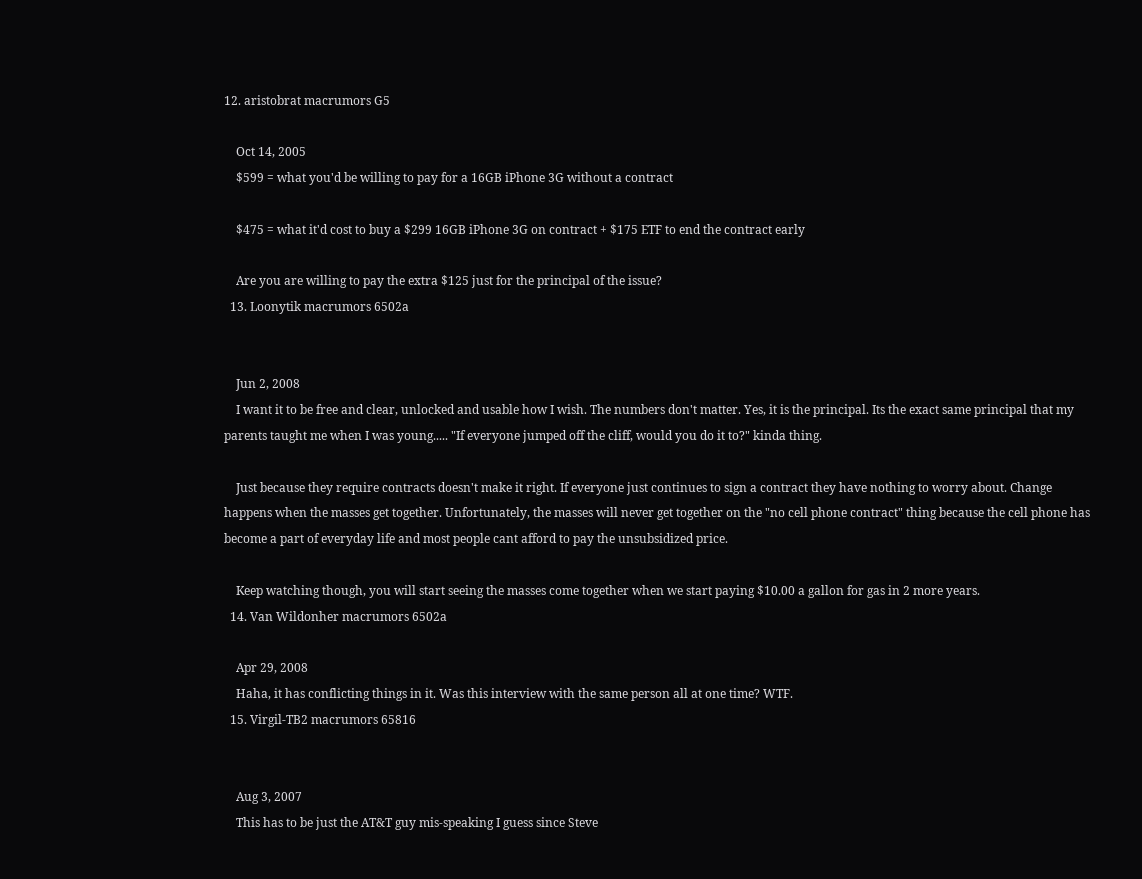12. aristobrat macrumors G5

    Oct 14, 2005
    $599 = what you'd be willing to pay for a 16GB iPhone 3G without a contract

    $475 = what it'd cost to buy a $299 16GB iPhone 3G on contract + $175 ETF to end the contract early

    Are you are willing to pay the extra $125 just for the principal of the issue?
  13. Loonytik macrumors 6502a


    Jun 2, 2008
    I want it to be free and clear, unlocked and usable how I wish. The numbers don't matter. Yes, it is the principal. Its the exact same principal that my parents taught me when I was young..... "If everyone jumped off the cliff, would you do it to?" kinda thing.

    Just because they require contracts doesn't make it right. If everyone just continues to sign a contract they have nothing to worry about. Change happens when the masses get together. Unfortunately, the masses will never get together on the "no cell phone contract" thing because the cell phone has become a part of everyday life and most people cant afford to pay the unsubsidized price.

    Keep watching though, you will start seeing the masses come together when we start paying $10.00 a gallon for gas in 2 more years.
  14. Van Wildonher macrumors 6502a

    Apr 29, 2008
    Haha, it has conflicting things in it. Was this interview with the same person all at one time? WTF.
  15. Virgil-TB2 macrumors 65816


    Aug 3, 2007
    This has to be just the AT&T guy mis-speaking I guess since Steve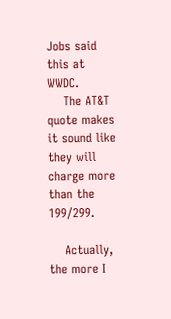Jobs said this at WWDC.
    The AT&T quote makes it sound like they will charge more than the 199/299.

    Actually, the more I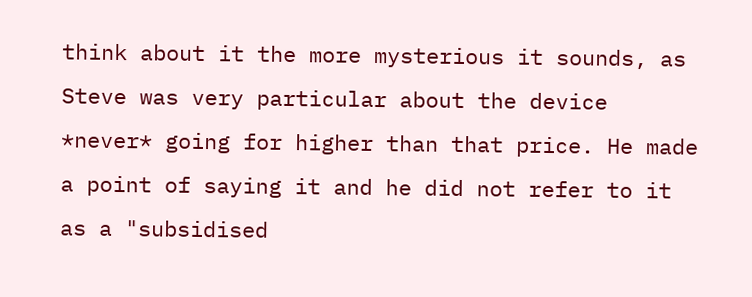think about it the more mysterious it sounds, as Steve was very particular about the device *never* going for higher than that price. He made a point of saying it and he did not refer to it as a "subsidised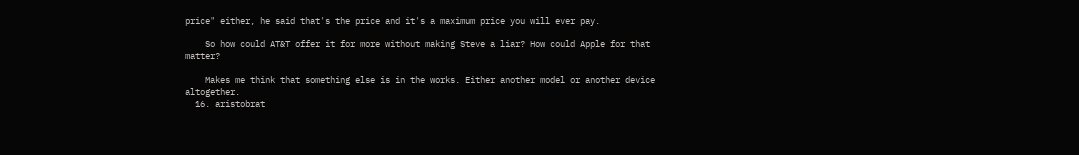price" either, he said that's the price and it's a maximum price you will ever pay.

    So how could AT&T offer it for more without making Steve a liar? How could Apple for that matter?

    Makes me think that something else is in the works. Either another model or another device altogether.
  16. aristobrat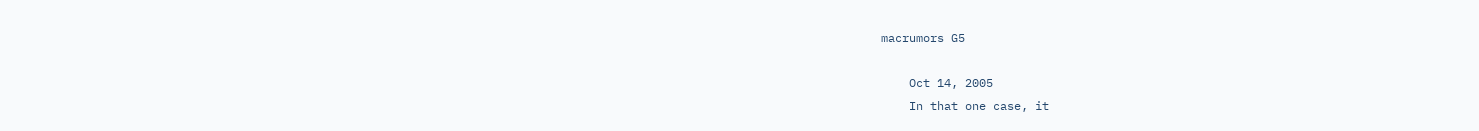macrumors G5

    Oct 14, 2005
    In that one case, it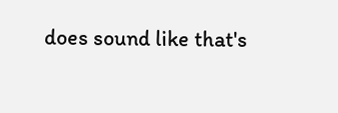does sound like that's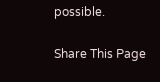possible.

Share This Page